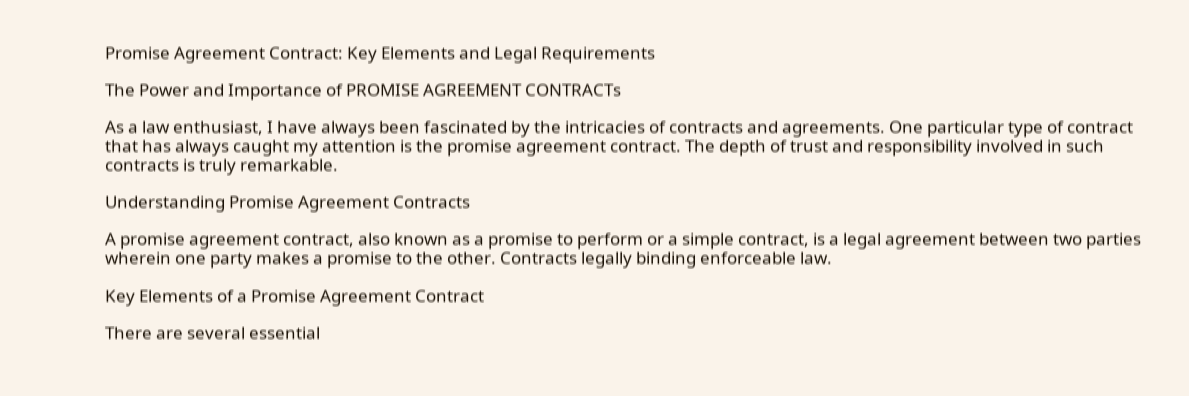Promise Agreement Contract: Key Elements and Legal Requirements

The Power and Importance of PROMISE AGREEMENT CONTRACTs

As a law enthusiast, I have always been fascinated by the intricacies of contracts and agreements. One particular type of contract that has always caught my attention is the promise agreement contract. The depth of trust and responsibility involved in such contracts is truly remarkable.

Understanding Promise Agreement Contracts

A promise agreement contract, also known as a promise to perform or a simple contract, is a legal agreement between two parties wherein one party makes a promise to the other. Contracts legally binding enforceable law.

Key Elements of a Promise Agreement Contract

There are several essential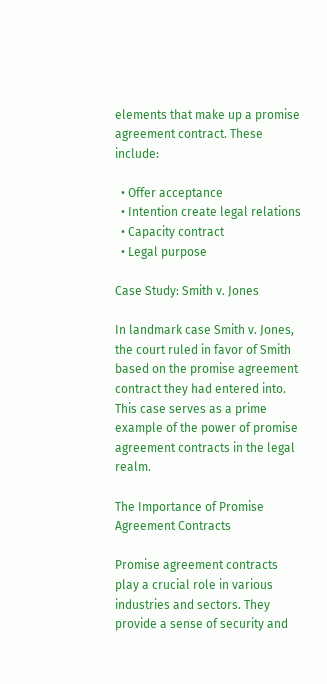elements that make up a promise agreement contract. These include:

  • Offer acceptance
  • Intention create legal relations
  • Capacity contract
  • Legal purpose

Case Study: Smith v. Jones

In landmark case Smith v. Jones, the court ruled in favor of Smith based on the promise agreement contract they had entered into. This case serves as a prime example of the power of promise agreement contracts in the legal realm.

The Importance of Promise Agreement Contracts

Promise agreement contracts play a crucial role in various industries and sectors. They provide a sense of security and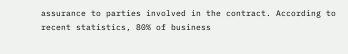assurance to parties involved in the contract. According to recent statistics, 80% of business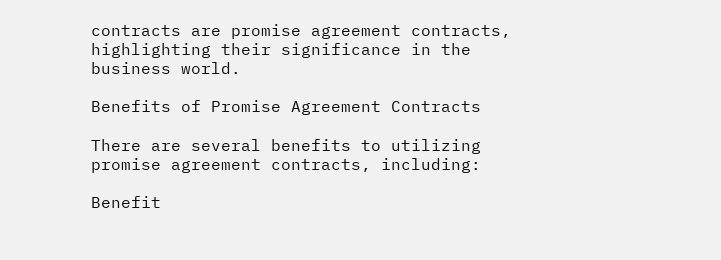contracts are promise agreement contracts, highlighting their significance in the business world.

Benefits of Promise Agreement Contracts

There are several benefits to utilizing promise agreement contracts, including:

Benefit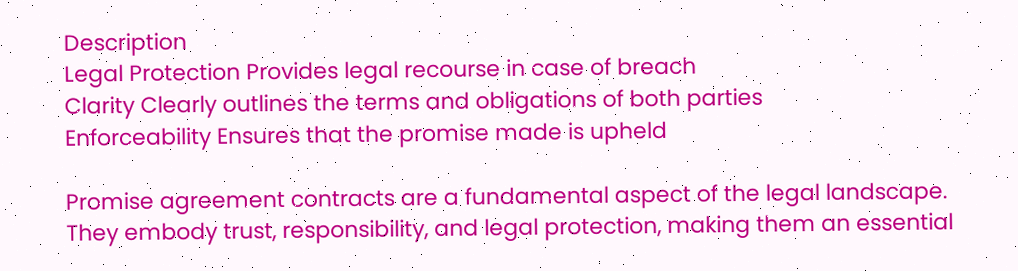Description
Legal Protection Provides legal recourse in case of breach
Clarity Clearly outlines the terms and obligations of both parties
Enforceability Ensures that the promise made is upheld

Promise agreement contracts are a fundamental aspect of the legal landscape. They embody trust, responsibility, and legal protection, making them an essential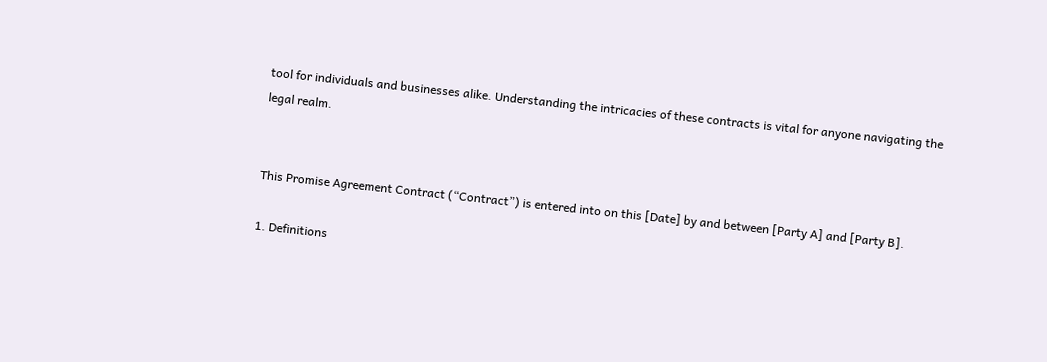tool for individuals and businesses alike. Understanding the intricacies of these contracts is vital for anyone navigating the legal realm.


This Promise Agreement Contract (“Contract”) is entered into on this [Date] by and between [Party A] and [Party B].

1. Definitions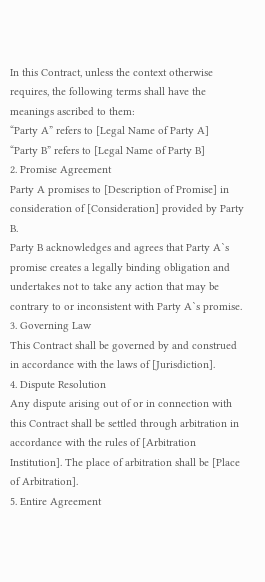In this Contract, unless the context otherwise requires, the following terms shall have the meanings ascribed to them:
“Party A” refers to [Legal Name of Party A]
“Party B” refers to [Legal Name of Party B]
2. Promise Agreement
Party A promises to [Description of Promise] in consideration of [Consideration] provided by Party B.
Party B acknowledges and agrees that Party A`s promise creates a legally binding obligation and undertakes not to take any action that may be contrary to or inconsistent with Party A`s promise.
3. Governing Law
This Contract shall be governed by and construed in accordance with the laws of [Jurisdiction].
4. Dispute Resolution
Any dispute arising out of or in connection with this Contract shall be settled through arbitration in accordance with the rules of [Arbitration Institution]. The place of arbitration shall be [Place of Arbitration].
5. Entire Agreement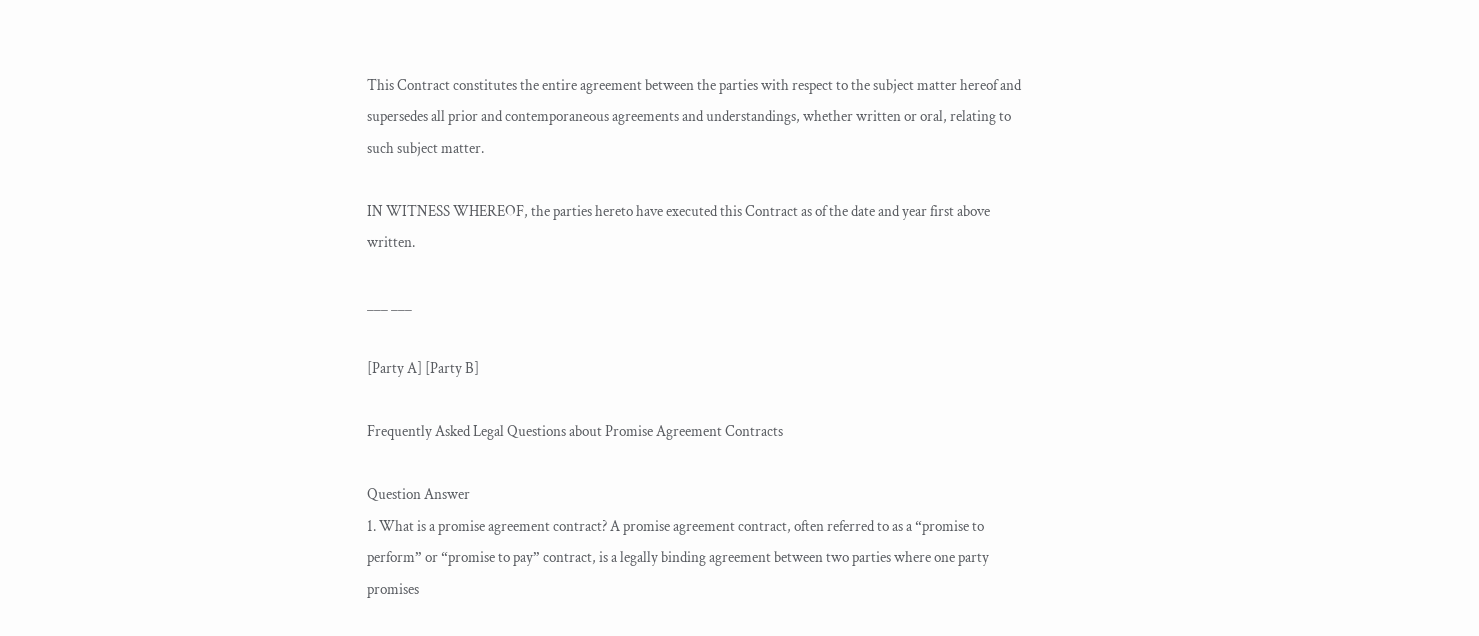This Contract constitutes the entire agreement between the parties with respect to the subject matter hereof and supersedes all prior and contemporaneous agreements and understandings, whether written or oral, relating to such subject matter.

IN WITNESS WHEREOF, the parties hereto have executed this Contract as of the date and year first above written.

___ ___

[Party A] [Party B]

Frequently Asked Legal Questions about Promise Agreement Contracts

Question Answer
1. What is a promise agreement contract? A promise agreement contract, often referred to as a “promise to perform” or “promise to pay” contract, is a legally binding agreement between two parties where one party promises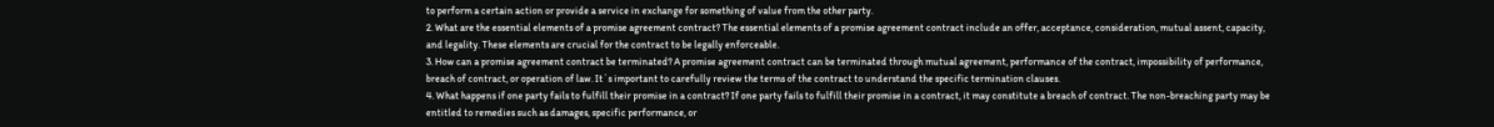to perform a certain action or provide a service in exchange for something of value from the other party.
2. What are the essential elements of a promise agreement contract? The essential elements of a promise agreement contract include an offer, acceptance, consideration, mutual assent, capacity, and legality. These elements are crucial for the contract to be legally enforceable.
3. How can a promise agreement contract be terminated? A promise agreement contract can be terminated through mutual agreement, performance of the contract, impossibility of performance, breach of contract, or operation of law. It`s important to carefully review the terms of the contract to understand the specific termination clauses.
4. What happens if one party fails to fulfill their promise in a contract? If one party fails to fulfill their promise in a contract, it may constitute a breach of contract. The non-breaching party may be entitled to remedies such as damages, specific performance, or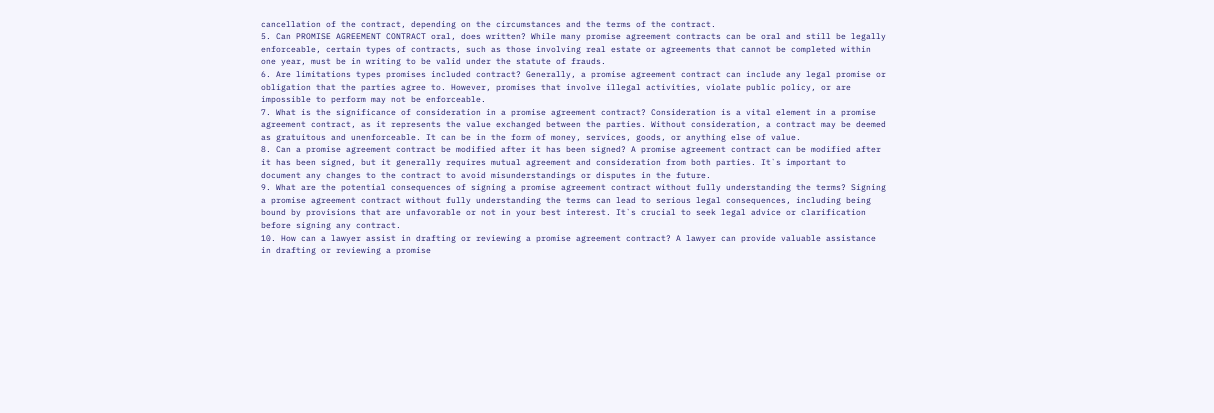cancellation of the contract, depending on the circumstances and the terms of the contract.
5. Can PROMISE AGREEMENT CONTRACT oral, does written? While many promise agreement contracts can be oral and still be legally enforceable, certain types of contracts, such as those involving real estate or agreements that cannot be completed within one year, must be in writing to be valid under the statute of frauds.
6. Are limitations types promises included contract? Generally, a promise agreement contract can include any legal promise or obligation that the parties agree to. However, promises that involve illegal activities, violate public policy, or are impossible to perform may not be enforceable.
7. What is the significance of consideration in a promise agreement contract? Consideration is a vital element in a promise agreement contract, as it represents the value exchanged between the parties. Without consideration, a contract may be deemed as gratuitous and unenforceable. It can be in the form of money, services, goods, or anything else of value.
8. Can a promise agreement contract be modified after it has been signed? A promise agreement contract can be modified after it has been signed, but it generally requires mutual agreement and consideration from both parties. It`s important to document any changes to the contract to avoid misunderstandings or disputes in the future.
9. What are the potential consequences of signing a promise agreement contract without fully understanding the terms? Signing a promise agreement contract without fully understanding the terms can lead to serious legal consequences, including being bound by provisions that are unfavorable or not in your best interest. It`s crucial to seek legal advice or clarification before signing any contract.
10. How can a lawyer assist in drafting or reviewing a promise agreement contract? A lawyer can provide valuable assistance in drafting or reviewing a promise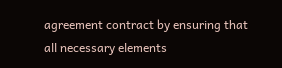agreement contract by ensuring that all necessary elements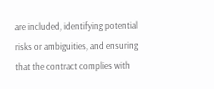are included, identifying potential risks or ambiguities, and ensuring that the contract complies with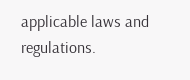applicable laws and regulations.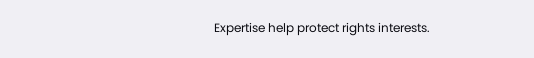Expertise help protect rights interests.